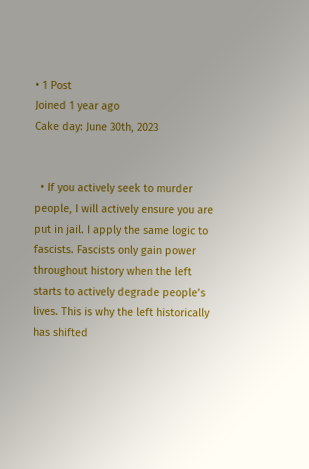• 1 Post
Joined 1 year ago
Cake day: June 30th, 2023


  • If you actively seek to murder people, I will actively ensure you are put in jail. I apply the same logic to fascists. Fascists only gain power throughout history when the left starts to actively degrade people’s lives. This is why the left historically has shifted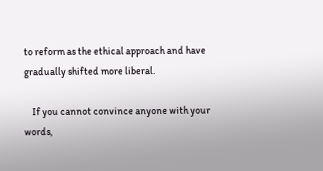to reform as the ethical approach and have gradually shifted more liberal.

    If you cannot convince anyone with your words,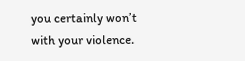you certainly won’t with your violence.